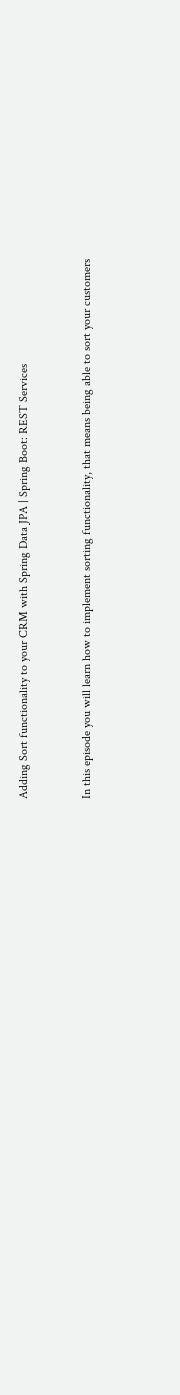Adding Sort functionality to your CRM with Spring Data JPA | Spring Boot: REST Services


In this episode you will learn how to implement sorting functionality, that means being able to sort your customers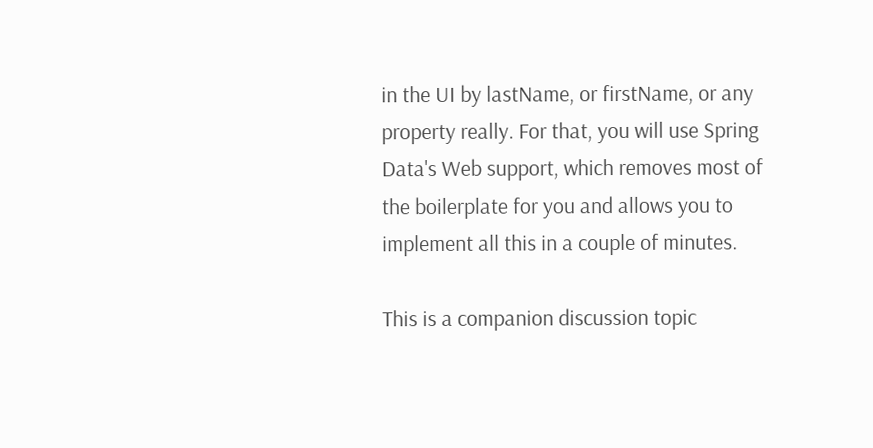in the UI by lastName, or firstName, or any property really. For that, you will use Spring Data's Web support, which removes most of the boilerplate for you and allows you to implement all this in a couple of minutes.

This is a companion discussion topic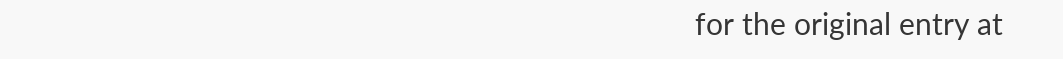for the original entry at